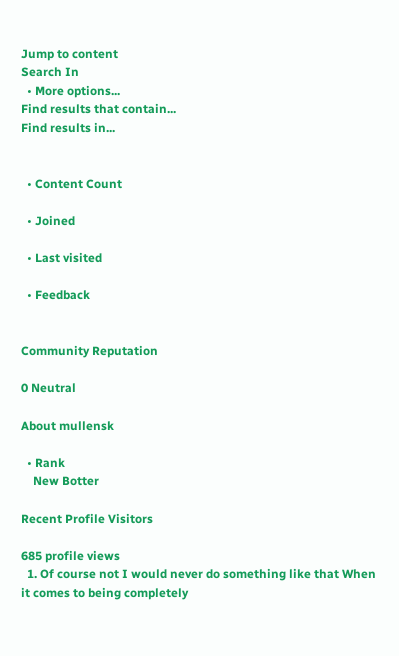Jump to content
Search In
  • More options...
Find results that contain...
Find results in...


  • Content Count

  • Joined

  • Last visited

  • Feedback


Community Reputation

0 Neutral

About mullensk

  • Rank
    New Botter

Recent Profile Visitors

685 profile views
  1. Of course not I would never do something like that When it comes to being completely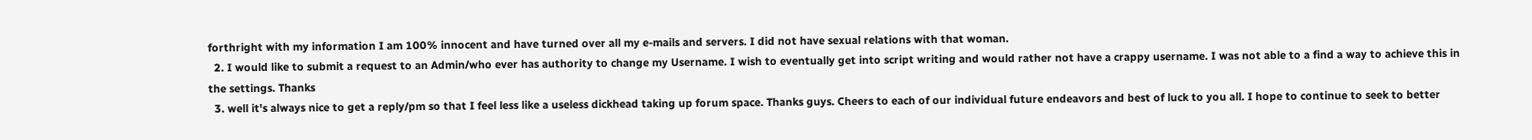forthright with my information I am 100% innocent and have turned over all my e-mails and servers. I did not have sexual relations with that woman.
  2. I would like to submit a request to an Admin/who ever has authority to change my Username. I wish to eventually get into script writing and would rather not have a crappy username. I was not able to a find a way to achieve this in the settings. Thanks
  3. well it's always nice to get a reply/pm so that I feel less like a useless dickhead taking up forum space. Thanks guys. Cheers to each of our individual future endeavors and best of luck to you all. I hope to continue to seek to better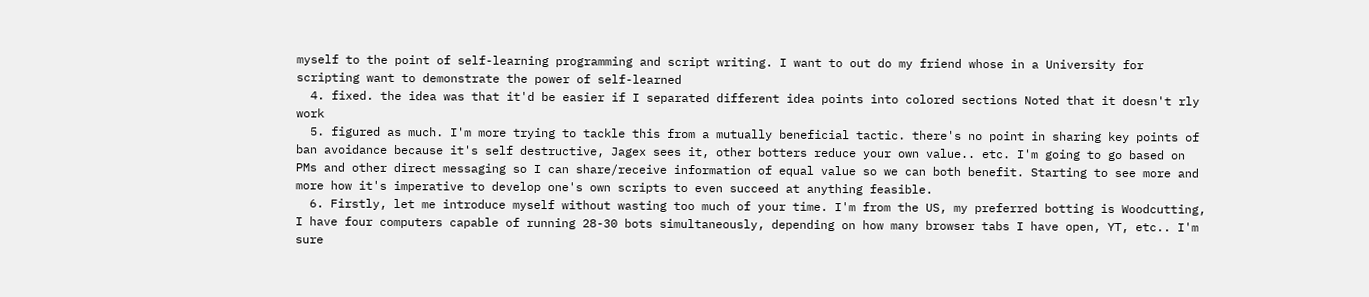myself to the point of self-learning programming and script writing. I want to out do my friend whose in a University for scripting want to demonstrate the power of self-learned
  4. fixed. the idea was that it'd be easier if I separated different idea points into colored sections Noted that it doesn't rly work
  5. figured as much. I'm more trying to tackle this from a mutually beneficial tactic. there's no point in sharing key points of ban avoidance because it's self destructive, Jagex sees it, other botters reduce your own value.. etc. I'm going to go based on PMs and other direct messaging so I can share/receive information of equal value so we can both benefit. Starting to see more and more how it's imperative to develop one's own scripts to even succeed at anything feasible.
  6. Firstly, let me introduce myself without wasting too much of your time. I'm from the US, my preferred botting is Woodcutting, I have four computers capable of running 28-30 bots simultaneously, depending on how many browser tabs I have open, YT, etc.. I'm sure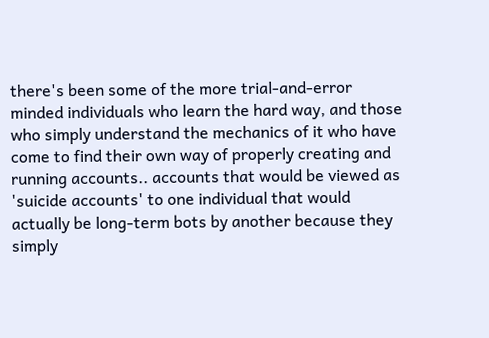there's been some of the more trial-and-error minded individuals who learn the hard way, and those who simply understand the mechanics of it who have come to find their own way of properly creating and running accounts.. accounts that would be viewed as 'suicide accounts' to one individual that would actually be long-term bots by another because they simply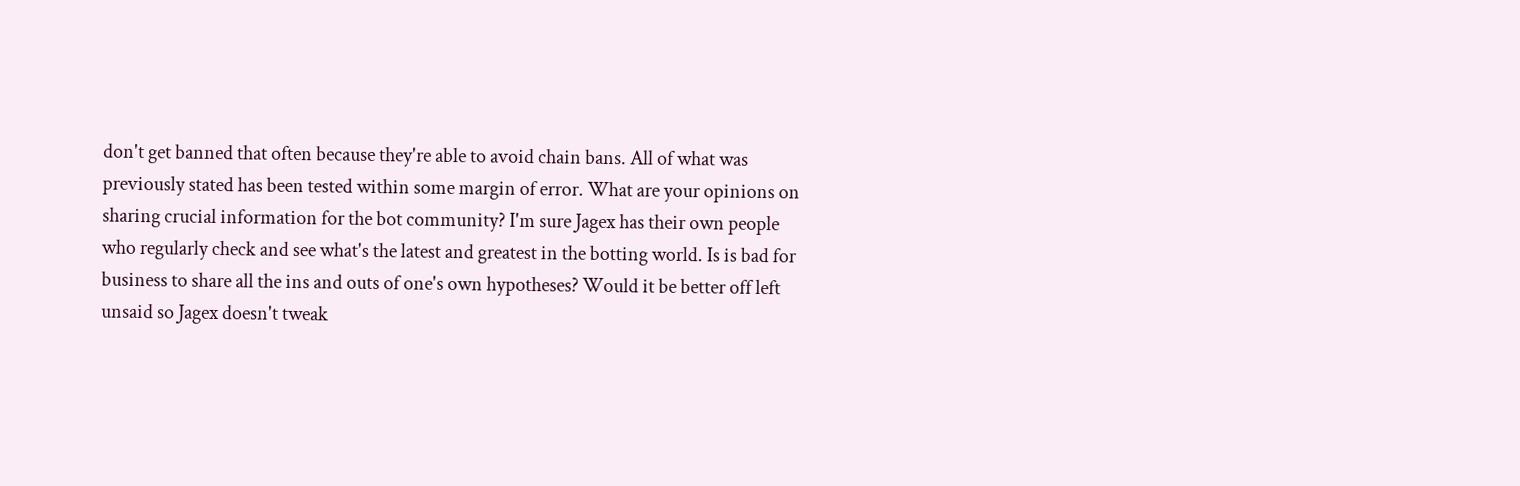don't get banned that often because they're able to avoid chain bans. All of what was previously stated has been tested within some margin of error. What are your opinions on sharing crucial information for the bot community? I'm sure Jagex has their own people who regularly check and see what's the latest and greatest in the botting world. Is is bad for business to share all the ins and outs of one's own hypotheses? Would it be better off left unsaid so Jagex doesn't tweak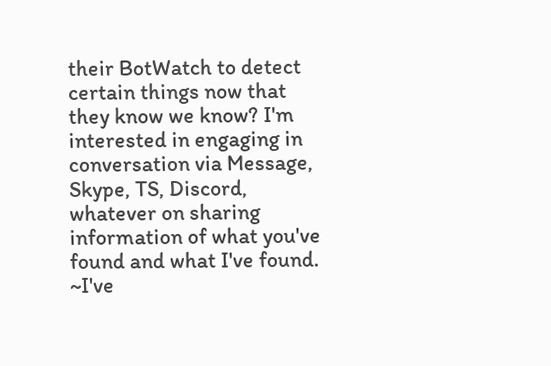their BotWatch to detect certain things now that they know we know? I'm interested in engaging in conversation via Message, Skype, TS, Discord, whatever on sharing information of what you've found and what I've found. ~I've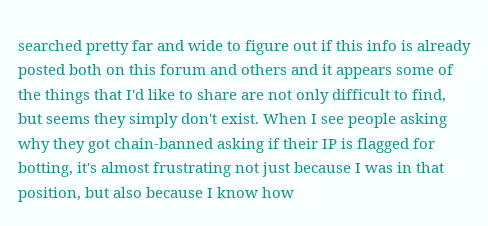searched pretty far and wide to figure out if this info is already posted both on this forum and others and it appears some of the things that I'd like to share are not only difficult to find, but seems they simply don't exist. When I see people asking why they got chain-banned asking if their IP is flagged for botting, it's almost frustrating not just because I was in that position, but also because I know how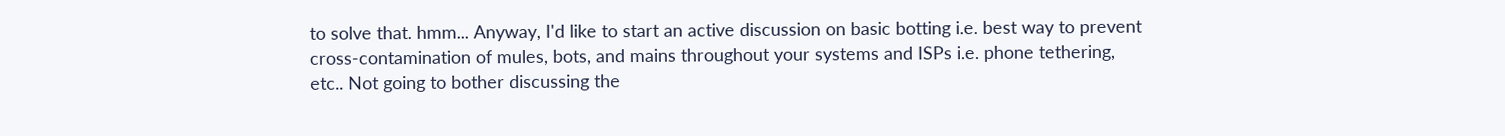to solve that. hmm... Anyway, I'd like to start an active discussion on basic botting i.e. best way to prevent cross-contamination of mules, bots, and mains throughout your systems and ISPs i.e. phone tethering, etc.. Not going to bother discussing the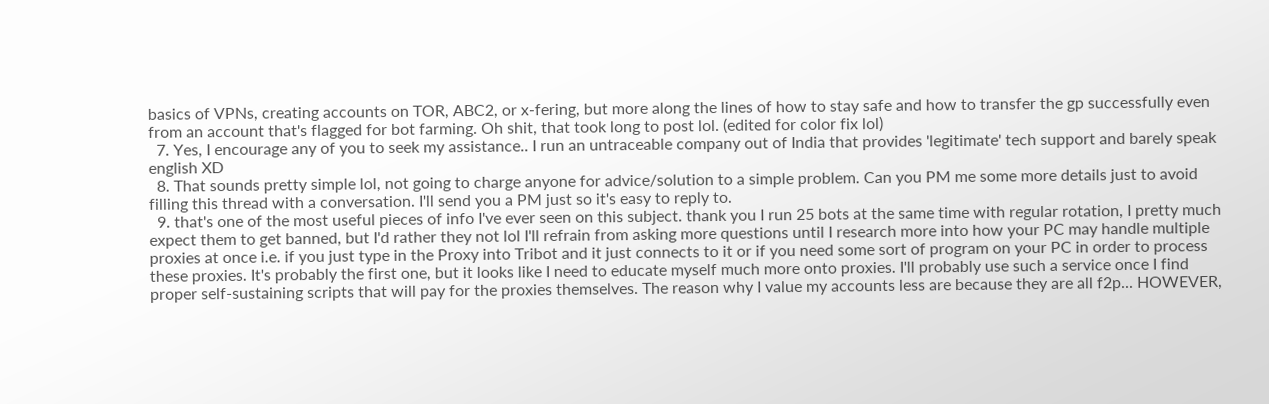basics of VPNs, creating accounts on TOR, ABC2, or x-fering, but more along the lines of how to stay safe and how to transfer the gp successfully even from an account that's flagged for bot farming. Oh shit, that took long to post lol. (edited for color fix lol)
  7. Yes, I encourage any of you to seek my assistance.. I run an untraceable company out of India that provides 'legitimate' tech support and barely speak english XD
  8. That sounds pretty simple lol, not going to charge anyone for advice/solution to a simple problem. Can you PM me some more details just to avoid filling this thread with a conversation. I'll send you a PM just so it's easy to reply to.
  9. that's one of the most useful pieces of info I've ever seen on this subject. thank you I run 25 bots at the same time with regular rotation, I pretty much expect them to get banned, but I'd rather they not lol I'll refrain from asking more questions until I research more into how your PC may handle multiple proxies at once i.e. if you just type in the Proxy into Tribot and it just connects to it or if you need some sort of program on your PC in order to process these proxies. It's probably the first one, but it looks like I need to educate myself much more onto proxies. I'll probably use such a service once I find proper self-sustaining scripts that will pay for the proxies themselves. The reason why I value my accounts less are because they are all f2p... HOWEVER,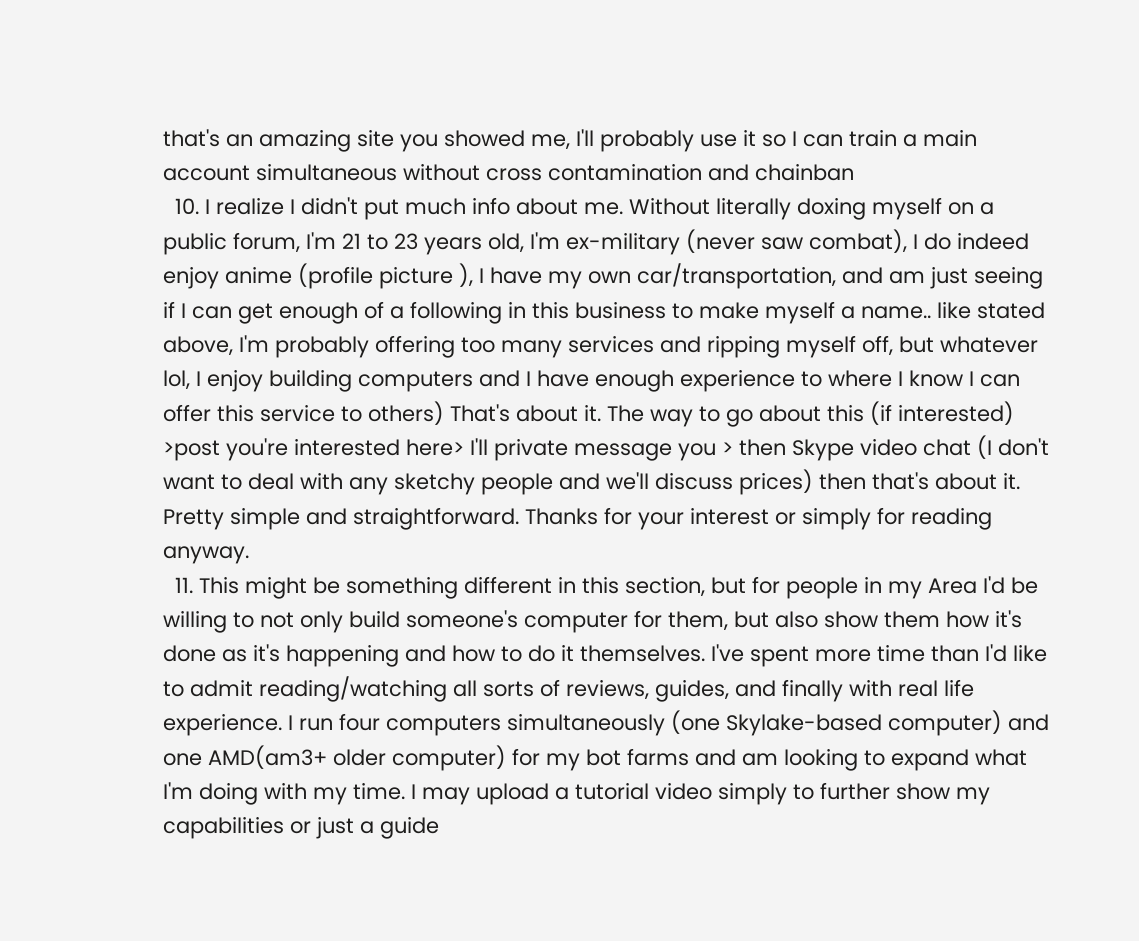that's an amazing site you showed me, I'll probably use it so I can train a main account simultaneous without cross contamination and chainban
  10. I realize I didn't put much info about me. Without literally doxing myself on a public forum, I'm 21 to 23 years old, I'm ex-military (never saw combat), I do indeed enjoy anime (profile picture ), I have my own car/transportation, and am just seeing if I can get enough of a following in this business to make myself a name.. like stated above, I'm probably offering too many services and ripping myself off, but whatever lol, I enjoy building computers and I have enough experience to where I know I can offer this service to others) That's about it. The way to go about this (if interested) >post you're interested here> I'll private message you > then Skype video chat (I don't want to deal with any sketchy people and we'll discuss prices) then that's about it. Pretty simple and straightforward. Thanks for your interest or simply for reading anyway.
  11. This might be something different in this section, but for people in my Area I'd be willing to not only build someone's computer for them, but also show them how it's done as it's happening and how to do it themselves. I've spent more time than I'd like to admit reading/watching all sorts of reviews, guides, and finally with real life experience. I run four computers simultaneously (one Skylake-based computer) and one AMD(am3+ older computer) for my bot farms and am looking to expand what I'm doing with my time. I may upload a tutorial video simply to further show my capabilities or just a guide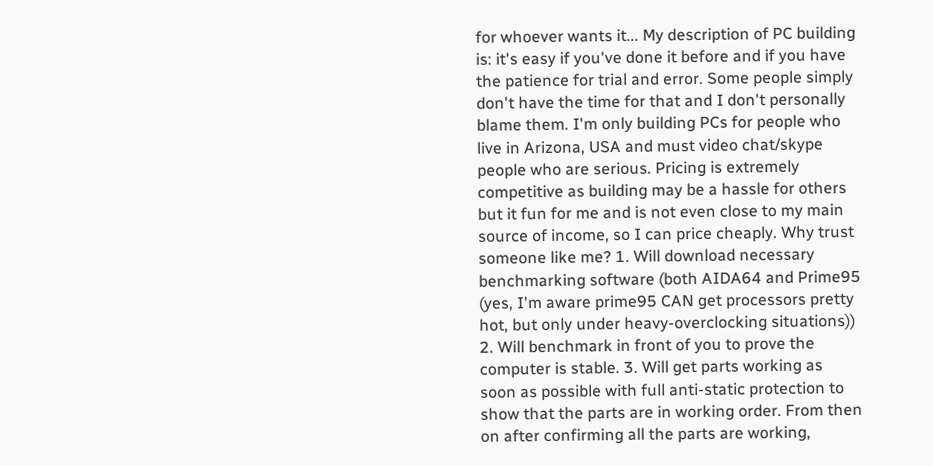for whoever wants it... My description of PC building is: it's easy if you've done it before and if you have the patience for trial and error. Some people simply don't have the time for that and I don't personally blame them. I'm only building PCs for people who live in Arizona, USA and must video chat/skype people who are serious. Pricing is extremely competitive as building may be a hassle for others but it fun for me and is not even close to my main source of income, so I can price cheaply. Why trust someone like me? 1. Will download necessary benchmarking software (both AIDA64 and Prime95 (yes, I'm aware prime95 CAN get processors pretty hot, but only under heavy-overclocking situations)) 2. Will benchmark in front of you to prove the computer is stable. 3. Will get parts working as soon as possible with full anti-static protection to show that the parts are in working order. From then on after confirming all the parts are working,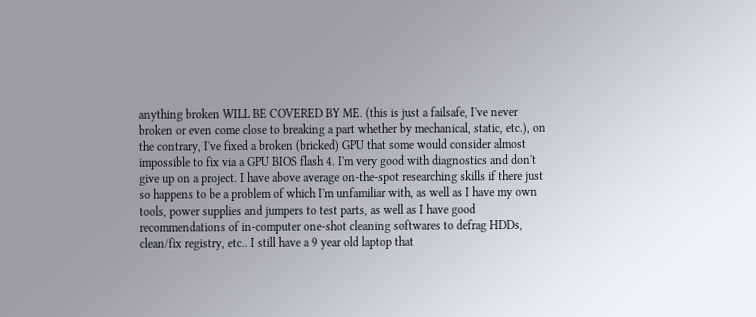anything broken WILL BE COVERED BY ME. (this is just a failsafe, I've never broken or even come close to breaking a part whether by mechanical, static, etc.), on the contrary, I've fixed a broken (bricked) GPU that some would consider almost impossible to fix via a GPU BIOS flash 4. I'm very good with diagnostics and don't give up on a project. I have above average on-the-spot researching skills if there just so happens to be a problem of which I'm unfamiliar with, as well as I have my own tools, power supplies and jumpers to test parts, as well as I have good recommendations of in-computer one-shot cleaning softwares to defrag HDDs, clean/fix registry, etc.. I still have a 9 year old laptop that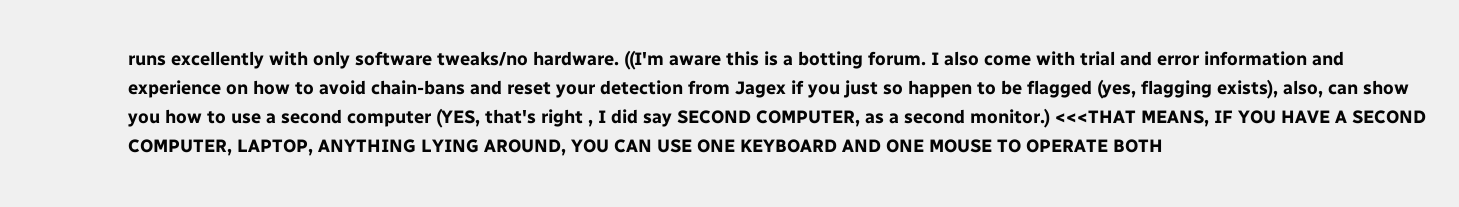runs excellently with only software tweaks/no hardware. ((I'm aware this is a botting forum. I also come with trial and error information and experience on how to avoid chain-bans and reset your detection from Jagex if you just so happen to be flagged (yes, flagging exists), also, can show you how to use a second computer (YES, that's right , I did say SECOND COMPUTER, as a second monitor.) <<<THAT MEANS, IF YOU HAVE A SECOND COMPUTER, LAPTOP, ANYTHING LYING AROUND, YOU CAN USE ONE KEYBOARD AND ONE MOUSE TO OPERATE BOTH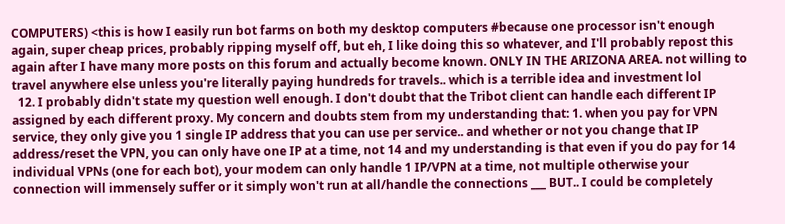COMPUTERS) <this is how I easily run bot farms on both my desktop computers #because one processor isn't enough again, super cheap prices, probably ripping myself off, but eh, I like doing this so whatever, and I'll probably repost this again after I have many more posts on this forum and actually become known. ONLY IN THE ARIZONA AREA. not willing to travel anywhere else unless you're literally paying hundreds for travels.. which is a terrible idea and investment lol
  12. I probably didn't state my question well enough. I don't doubt that the Tribot client can handle each different IP assigned by each different proxy. My concern and doubts stem from my understanding that: 1. when you pay for VPN service, they only give you 1 single IP address that you can use per service.. and whether or not you change that IP address/reset the VPN, you can only have one IP at a time, not 14 and my understanding is that even if you do pay for 14 individual VPNs (one for each bot), your modem can only handle 1 IP/VPN at a time, not multiple otherwise your connection will immensely suffer or it simply won't run at all/handle the connections ___ BUT.. I could be completely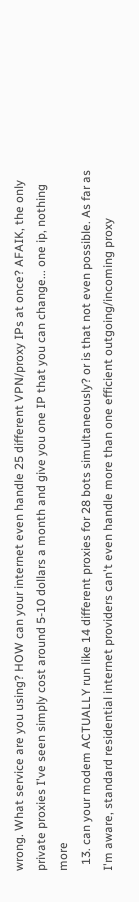wrong. What service are you using? HOW can your internet even handle 25 different VPN/proxy IPs at once? AFAIK, the only private proxies I've seen simply cost around 5-10 dollars a month and give you one IP that you can change... one ip, nothing more
  13. can your modem ACTUALLY run like 14 different proxies for 28 bots simultaneously? or is that not even possible. As far as I'm aware, standard residential internet providers can't even handle more than one efficient outgoing/incoming proxy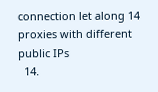connection let along 14 proxies with different public IPs
  14.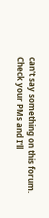can't say something on this forum. Check your PMs and I'll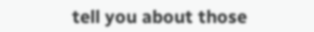tell you about those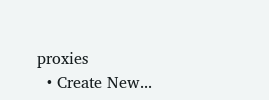proxies
  • Create New...